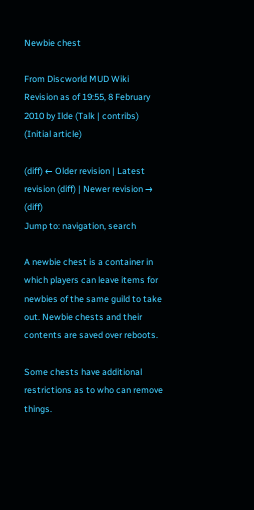Newbie chest

From Discworld MUD Wiki
Revision as of 19:55, 8 February 2010 by Ilde (Talk | contribs) (Initial article)

(diff) ← Older revision | Latest revision (diff) | Newer revision → (diff)
Jump to: navigation, search

A newbie chest is a container in which players can leave items for newbies of the same guild to take out. Newbie chests and their contents are saved over reboots.

Some chests have additional restrictions as to who can remove things.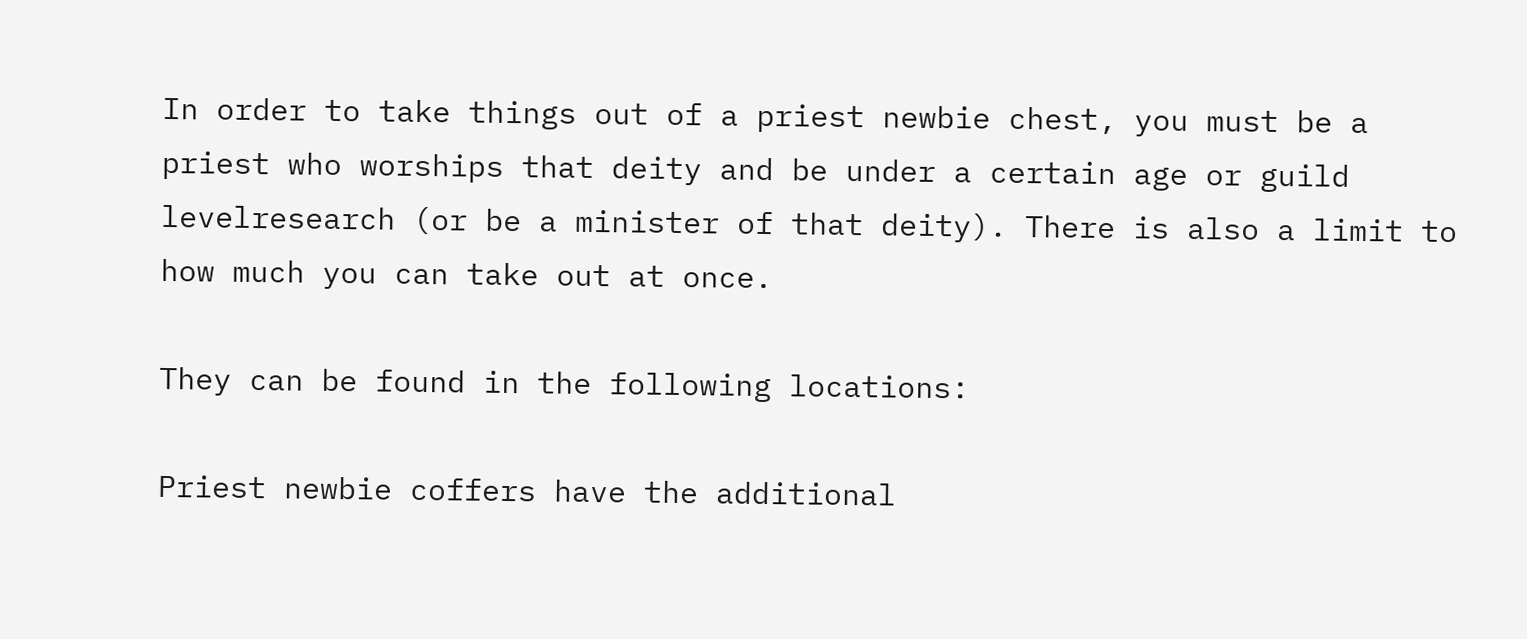In order to take things out of a priest newbie chest, you must be a priest who worships that deity and be under a certain age or guild levelresearch (or be a minister of that deity). There is also a limit to how much you can take out at once.

They can be found in the following locations:

Priest newbie coffers have the additional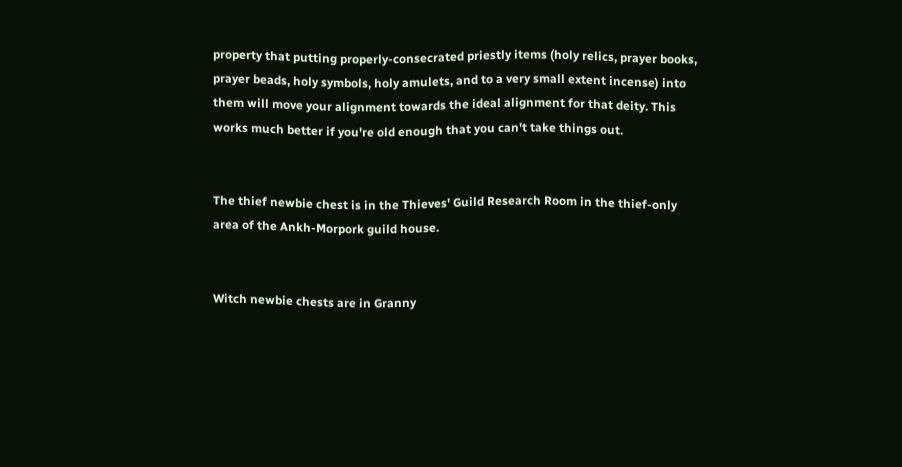property that putting properly-consecrated priestly items (holy relics, prayer books, prayer beads, holy symbols, holy amulets, and to a very small extent incense) into them will move your alignment towards the ideal alignment for that deity. This works much better if you're old enough that you can't take things out.


The thief newbie chest is in the Thieves' Guild Research Room in the thief-only area of the Ankh-Morpork guild house.


Witch newbie chests are in Granny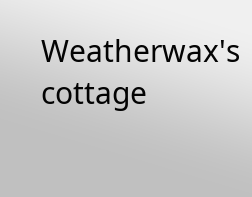Weatherwax's cottage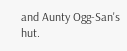and Aunty Ogg-San's hut.